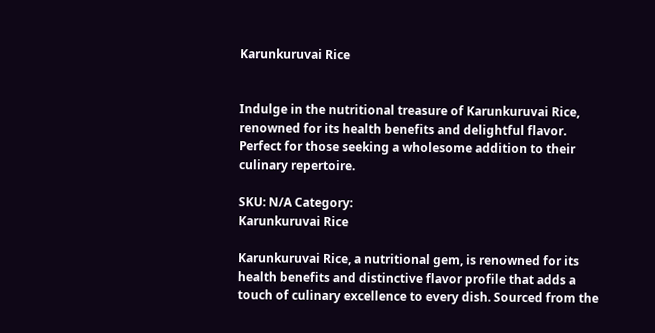Karunkuruvai Rice


Indulge in the nutritional treasure of Karunkuruvai Rice, renowned for its health benefits and delightful flavor. Perfect for those seeking a wholesome addition to their culinary repertoire.

SKU: N/A Category:
Karunkuruvai Rice

Karunkuruvai Rice, a nutritional gem, is renowned for its health benefits and distinctive flavor profile that adds a touch of culinary excellence to every dish. Sourced from the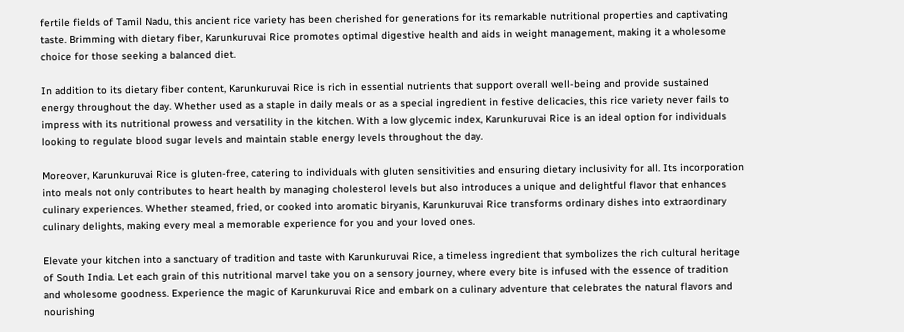fertile fields of Tamil Nadu, this ancient rice variety has been cherished for generations for its remarkable nutritional properties and captivating taste. Brimming with dietary fiber, Karunkuruvai Rice promotes optimal digestive health and aids in weight management, making it a wholesome choice for those seeking a balanced diet.

In addition to its dietary fiber content, Karunkuruvai Rice is rich in essential nutrients that support overall well-being and provide sustained energy throughout the day. Whether used as a staple in daily meals or as a special ingredient in festive delicacies, this rice variety never fails to impress with its nutritional prowess and versatility in the kitchen. With a low glycemic index, Karunkuruvai Rice is an ideal option for individuals looking to regulate blood sugar levels and maintain stable energy levels throughout the day.

Moreover, Karunkuruvai Rice is gluten-free, catering to individuals with gluten sensitivities and ensuring dietary inclusivity for all. Its incorporation into meals not only contributes to heart health by managing cholesterol levels but also introduces a unique and delightful flavor that enhances culinary experiences. Whether steamed, fried, or cooked into aromatic biryanis, Karunkuruvai Rice transforms ordinary dishes into extraordinary culinary delights, making every meal a memorable experience for you and your loved ones.

Elevate your kitchen into a sanctuary of tradition and taste with Karunkuruvai Rice, a timeless ingredient that symbolizes the rich cultural heritage of South India. Let each grain of this nutritional marvel take you on a sensory journey, where every bite is infused with the essence of tradition and wholesome goodness. Experience the magic of Karunkuruvai Rice and embark on a culinary adventure that celebrates the natural flavors and nourishing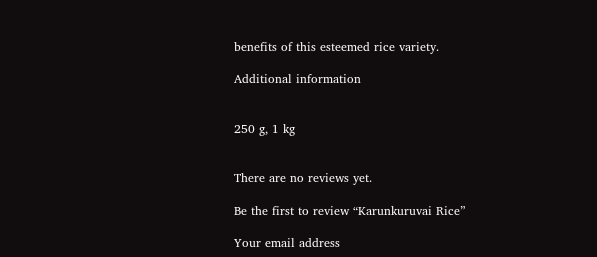benefits of this esteemed rice variety.

Additional information


250 g, 1 kg


There are no reviews yet.

Be the first to review “Karunkuruvai Rice”

Your email address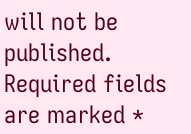will not be published. Required fields are marked *